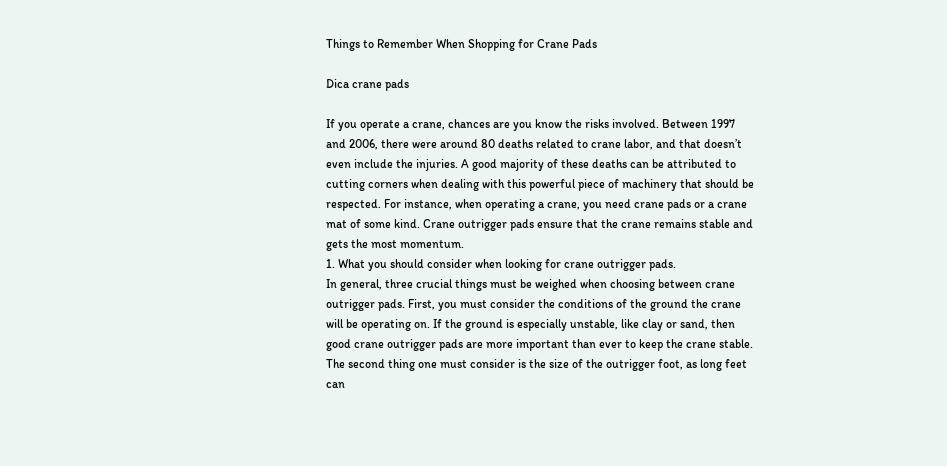Things to Remember When Shopping for Crane Pads

Dica crane pads

If you operate a crane, chances are you know the risks involved. Between 1997 and 2006, there were around 80 deaths related to crane labor, and that doesn’t even include the injuries. A good majority of these deaths can be attributed to cutting corners when dealing with this powerful piece of machinery that should be respected. For instance, when operating a crane, you need crane pads or a crane mat of some kind. Crane outrigger pads ensure that the crane remains stable and gets the most momentum.
1. What you should consider when looking for crane outrigger pads.
In general, three crucial things must be weighed when choosing between crane outrigger pads. First, you must consider the conditions of the ground the crane will be operating on. If the ground is especially unstable, like clay or sand, then good crane outrigger pads are more important than ever to keep the crane stable. The second thing one must consider is the size of the outrigger foot, as long feet can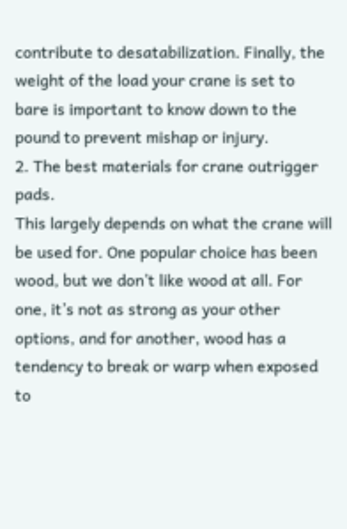contribute to desatabilization. Finally, the weight of the load your crane is set to bare is important to know down to the pound to prevent mishap or injury.
2. The best materials for crane outrigger pads.
This largely depends on what the crane will be used for. One popular choice has been wood, but we don’t like wood at all. For one, it’s not as strong as your other options, and for another, wood has a tendency to break or warp when exposed to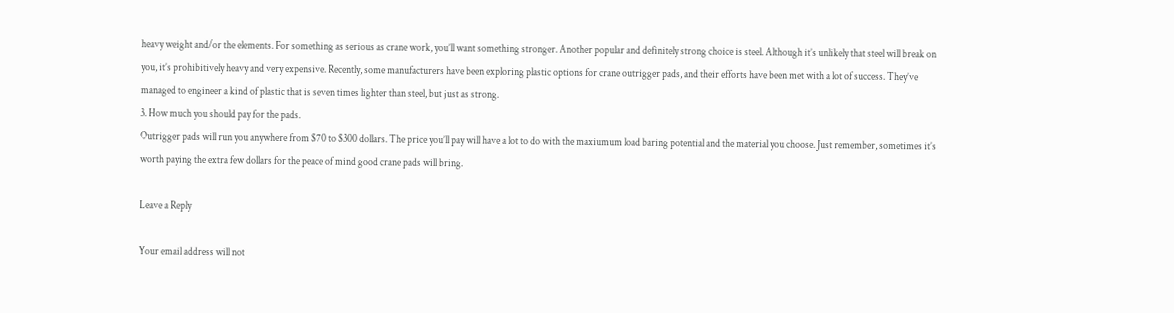heavy weight and/or the elements. For something as serious as crane work, you’ll want something stronger. Another popular and definitely strong choice is steel. Although it’s unlikely that steel will break on you, it’s prohibitively heavy and very expensive. Recently, some manufacturers have been exploring plastic options for crane outrigger pads, and their efforts have been met with a lot of success. They’ve managed to engineer a kind of plastic that is seven times lighter than steel, but just as strong.
3. How much you should pay for the pads.
Outrigger pads will run you anywhere from $70 to $300 dollars. The price you’ll pay will have a lot to do with the maxiumum load baring potential and the material you choose. Just remember, sometimes it’s worth paying the extra few dollars for the peace of mind good crane pads will bring.

Leave a Reply

Your email address will not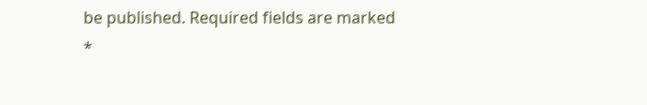be published. Required fields are marked *